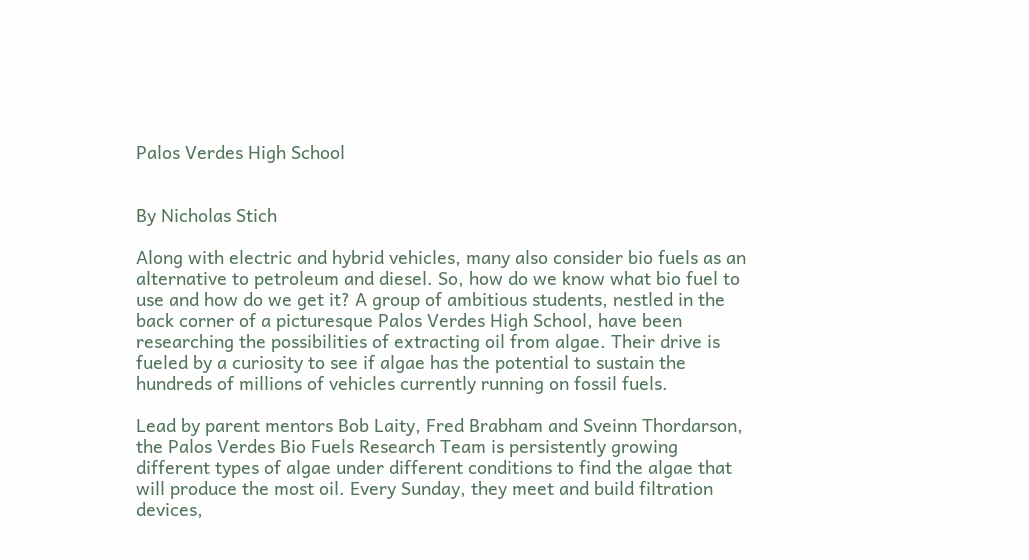Palos Verdes High School


By Nicholas Stich

Along with electric and hybrid vehicles, many also consider bio fuels as an alternative to petroleum and diesel. So, how do we know what bio fuel to use and how do we get it? A group of ambitious students, nestled in the back corner of a picturesque Palos Verdes High School, have been researching the possibilities of extracting oil from algae. Their drive is fueled by a curiosity to see if algae has the potential to sustain the hundreds of millions of vehicles currently running on fossil fuels.

Lead by parent mentors Bob Laity, Fred Brabham and Sveinn Thordarson, the Palos Verdes Bio Fuels Research Team is persistently growing different types of algae under different conditions to find the algae that will produce the most oil. Every Sunday, they meet and build filtration devices,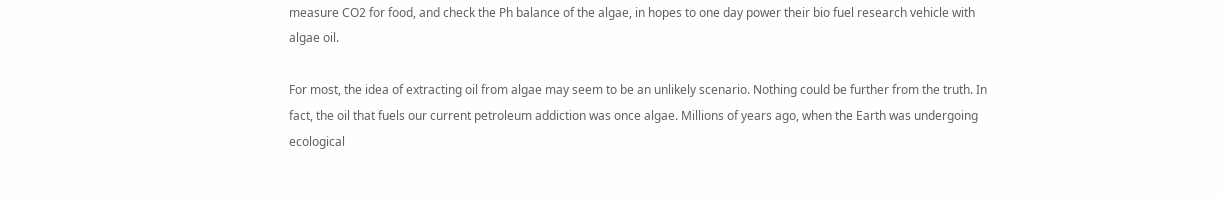measure CO2 for food, and check the Ph balance of the algae, in hopes to one day power their bio fuel research vehicle with algae oil.

For most, the idea of extracting oil from algae may seem to be an unlikely scenario. Nothing could be further from the truth. In fact, the oil that fuels our current petroleum addiction was once algae. Millions of years ago, when the Earth was undergoing ecological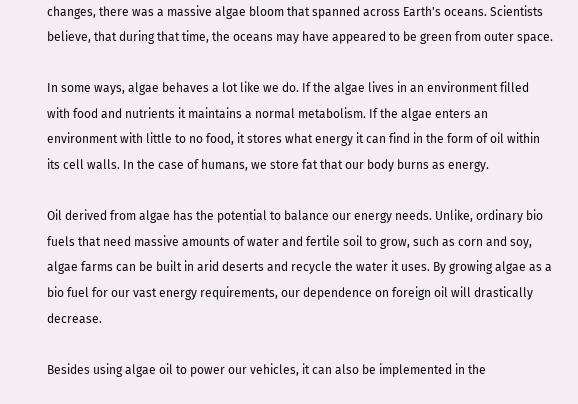changes, there was a massive algae bloom that spanned across Earth's oceans. Scientists believe, that during that time, the oceans may have appeared to be green from outer space.

In some ways, algae behaves a lot like we do. If the algae lives in an environment filled with food and nutrients it maintains a normal metabolism. If the algae enters an environment with little to no food, it stores what energy it can find in the form of oil within its cell walls. In the case of humans, we store fat that our body burns as energy.

Oil derived from algae has the potential to balance our energy needs. Unlike, ordinary bio fuels that need massive amounts of water and fertile soil to grow, such as corn and soy, algae farms can be built in arid deserts and recycle the water it uses. By growing algae as a bio fuel for our vast energy requirements, our dependence on foreign oil will drastically decrease.

Besides using algae oil to power our vehicles, it can also be implemented in the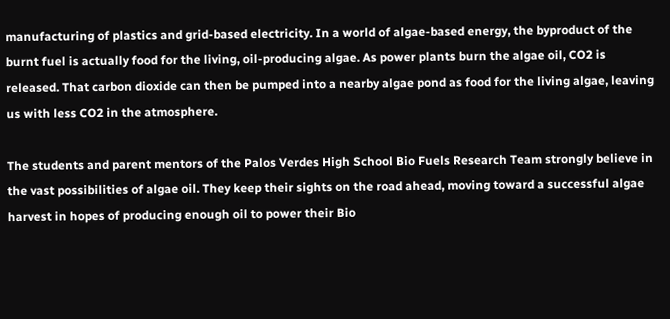manufacturing of plastics and grid-based electricity. In a world of algae-based energy, the byproduct of the burnt fuel is actually food for the living, oil-producing algae. As power plants burn the algae oil, CO2 is released. That carbon dioxide can then be pumped into a nearby algae pond as food for the living algae, leaving us with less CO2 in the atmosphere.

The students and parent mentors of the Palos Verdes High School Bio Fuels Research Team strongly believe in the vast possibilities of algae oil. They keep their sights on the road ahead, moving toward a successful algae harvest in hopes of producing enough oil to power their Bio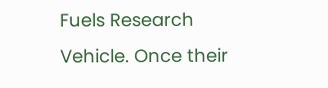Fuels Research Vehicle. Once their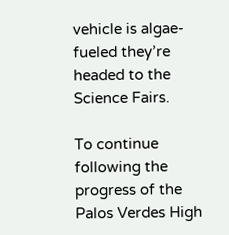vehicle is algae-fueled they’re headed to the Science Fairs.

To continue following the progress of the Palos Verdes High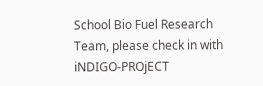School Bio Fuel Research Team, please check in with iNDIGO-PROjECT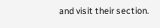and visit their section.